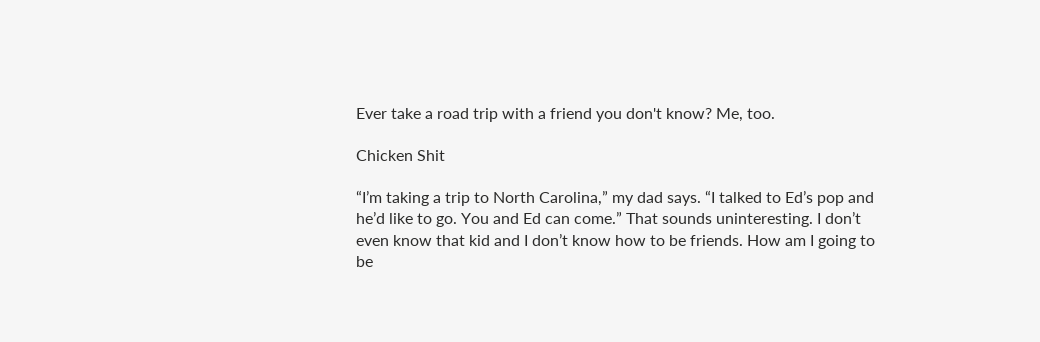Ever take a road trip with a friend you don't know? Me, too.

Chicken Shit

“I’m taking a trip to North Carolina,” my dad says. “I talked to Ed’s pop and he’d like to go. You and Ed can come.” That sounds uninteresting. I don’t even know that kid and I don’t know how to be friends. How am I going to be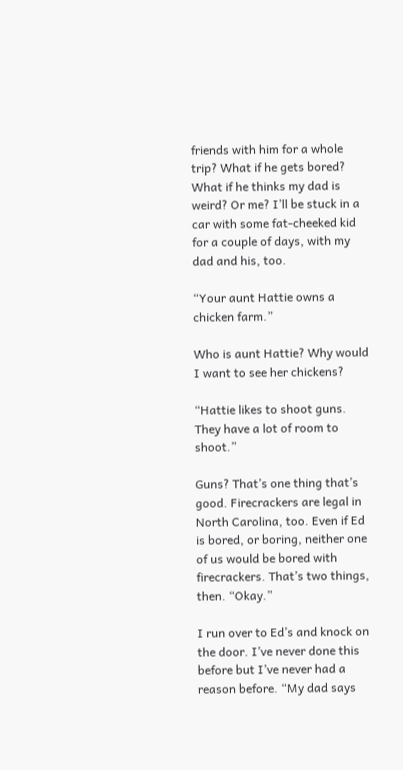friends with him for a whole trip? What if he gets bored? What if he thinks my dad is weird? Or me? I’ll be stuck in a car with some fat-cheeked kid for a couple of days, with my dad and his, too.

“Your aunt Hattie owns a chicken farm.”

Who is aunt Hattie? Why would I want to see her chickens?

“Hattie likes to shoot guns. They have a lot of room to shoot.”

Guns? That’s one thing that’s good. Firecrackers are legal in North Carolina, too. Even if Ed is bored, or boring, neither one of us would be bored with firecrackers. That’s two things, then. “Okay.”

I run over to Ed’s and knock on the door. I’ve never done this before but I’ve never had a reason before. “My dad says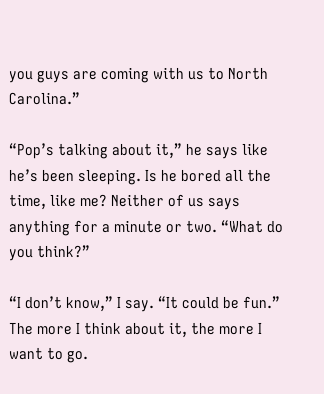you guys are coming with us to North Carolina.”

“Pop’s talking about it,” he says like he’s been sleeping. Is he bored all the time, like me? Neither of us says anything for a minute or two. “What do you think?”

“I don’t know,” I say. “It could be fun.” The more I think about it, the more I want to go.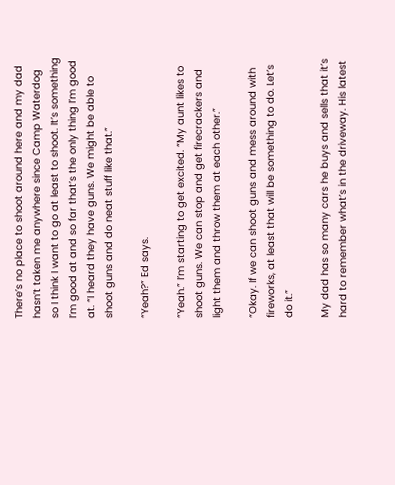There’s no place to shoot around here and my dad hasn’t taken me anywhere since Camp Waterdog so I think I want to go at least to shoot. It’s something I’m good at and so far that’s the only thing I’m good at. “I heard they have guns. We might be able to shoot guns and do neat stuff like that.”

“Yeah?” Ed says.

“Yeah.” I’m starting to get excited. “My aunt likes to shoot guns. We can stop and get firecrackers and light them and throw them at each other.”

“Okay. If we can shoot guns and mess around with fireworks, at least that will be something to do. Let’s do it.”

My dad has so many cars he buys and sells that it’s hard to remember what’s in the driveway. His latest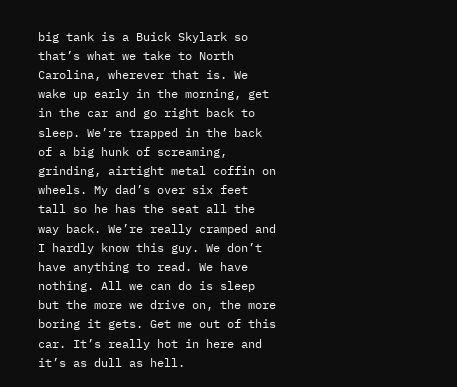big tank is a Buick Skylark so that’s what we take to North Carolina, wherever that is. We wake up early in the morning, get in the car and go right back to sleep. We’re trapped in the back of a big hunk of screaming, grinding, airtight metal coffin on wheels. My dad’s over six feet tall so he has the seat all the way back. We’re really cramped and I hardly know this guy. We don’t have anything to read. We have nothing. All we can do is sleep but the more we drive on, the more boring it gets. Get me out of this car. It’s really hot in here and it’s as dull as hell.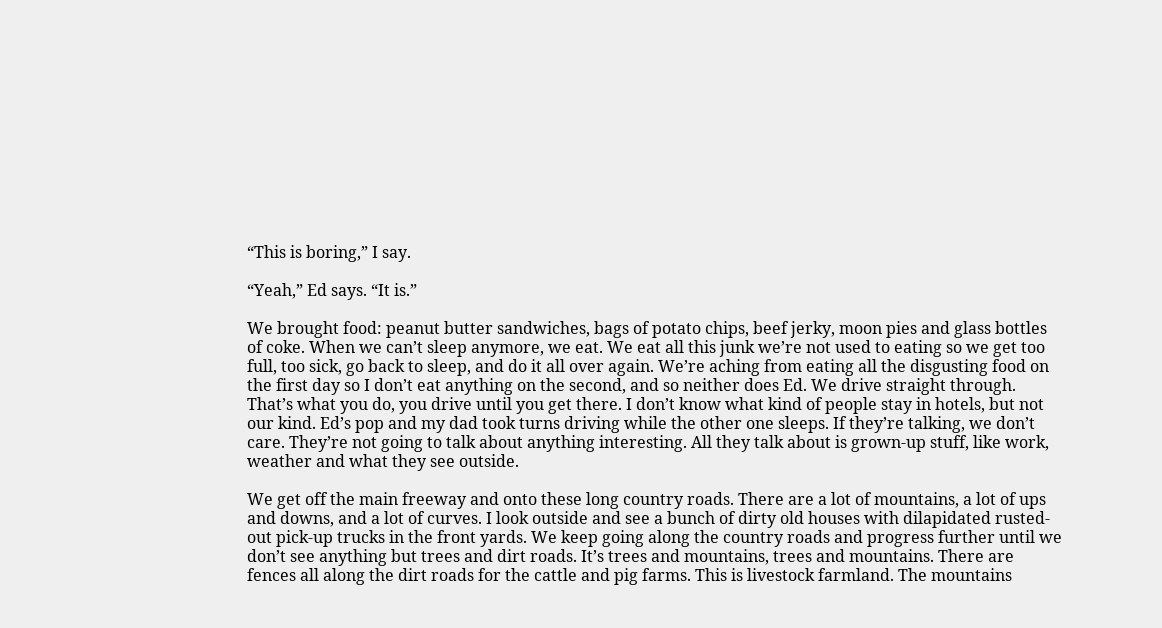“This is boring,” I say.

“Yeah,” Ed says. “It is.”

We brought food: peanut butter sandwiches, bags of potato chips, beef jerky, moon pies and glass bottles of coke. When we can’t sleep anymore, we eat. We eat all this junk we’re not used to eating so we get too full, too sick, go back to sleep, and do it all over again. We’re aching from eating all the disgusting food on the first day so I don’t eat anything on the second, and so neither does Ed. We drive straight through. That’s what you do, you drive until you get there. I don’t know what kind of people stay in hotels, but not our kind. Ed’s pop and my dad took turns driving while the other one sleeps. If they’re talking, we don’t care. They’re not going to talk about anything interesting. All they talk about is grown-up stuff, like work, weather and what they see outside.

We get off the main freeway and onto these long country roads. There are a lot of mountains, a lot of ups and downs, and a lot of curves. I look outside and see a bunch of dirty old houses with dilapidated rusted-out pick-up trucks in the front yards. We keep going along the country roads and progress further until we don’t see anything but trees and dirt roads. It’s trees and mountains, trees and mountains. There are fences all along the dirt roads for the cattle and pig farms. This is livestock farmland. The mountains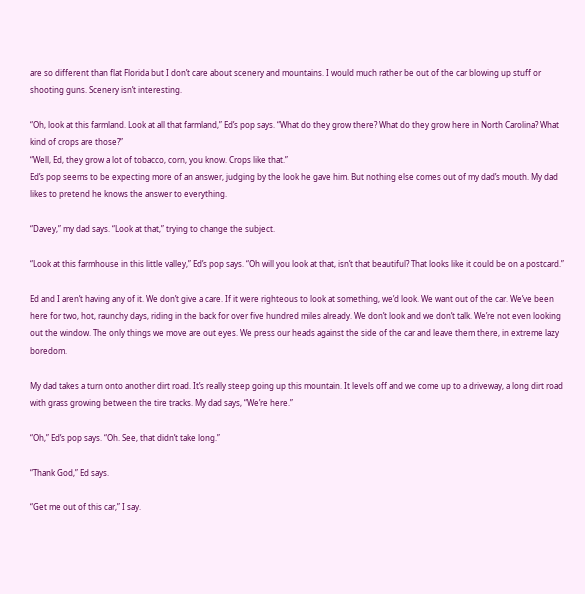are so different than flat Florida but I don’t care about scenery and mountains. I would much rather be out of the car blowing up stuff or shooting guns. Scenery isn’t interesting.

“Oh, look at this farmland. Look at all that farmland,” Ed’s pop says. “What do they grow there? What do they grow here in North Carolina? What kind of crops are those?”
“Well, Ed, they grow a lot of tobacco, corn, you know. Crops like that.”
Ed’s pop seems to be expecting more of an answer, judging by the look he gave him. But nothing else comes out of my dad’s mouth. My dad likes to pretend he knows the answer to everything.

“Davey,” my dad says. “Look at that,” trying to change the subject.

“Look at this farmhouse in this little valley,” Ed’s pop says. “Oh will you look at that, isn’t that beautiful? That looks like it could be on a postcard.”

Ed and I aren’t having any of it. We don’t give a care. If it were righteous to look at something, we’d look. We want out of the car. We’ve been here for two, hot, raunchy days, riding in the back for over five hundred miles already. We don’t look and we don’t talk. We’re not even looking out the window. The only things we move are out eyes. We press our heads against the side of the car and leave them there, in extreme lazy boredom.

My dad takes a turn onto another dirt road. It’s really steep going up this mountain. It levels off and we come up to a driveway, a long dirt road with grass growing between the tire tracks. My dad says, “We’re here.”

“Oh,” Ed’s pop says. “Oh. See, that didn’t take long.”

“Thank God,” Ed says.

“Get me out of this car,” I say.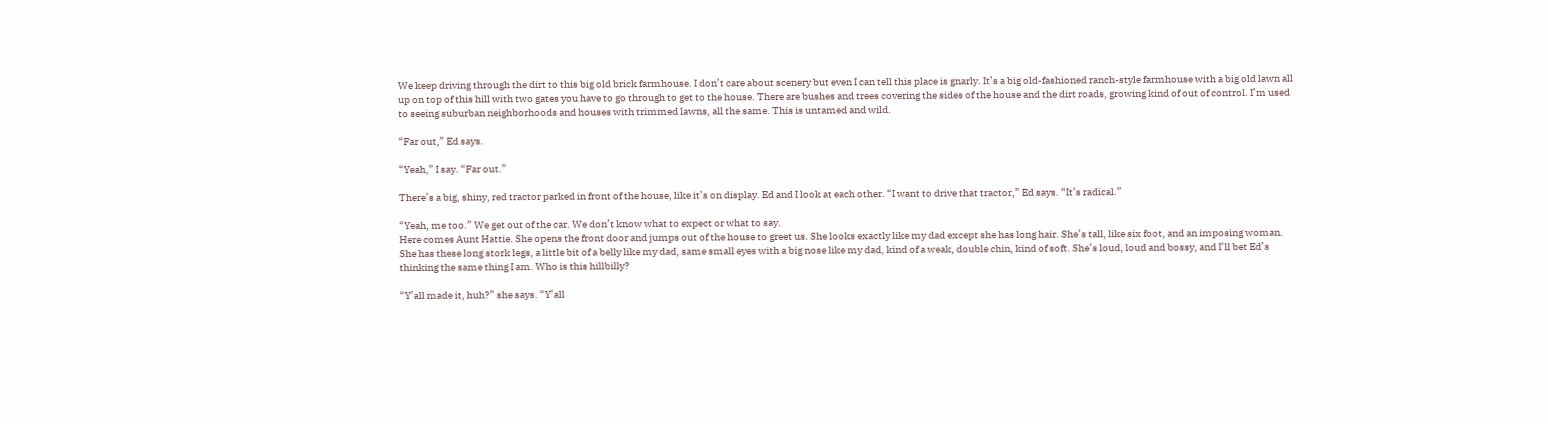We keep driving through the dirt to this big old brick farmhouse. I don’t care about scenery but even I can tell this place is gnarly. It’s a big old-fashioned ranch-style farmhouse with a big old lawn all up on top of this hill with two gates you have to go through to get to the house. There are bushes and trees covering the sides of the house and the dirt roads, growing kind of out of control. I’m used to seeing suburban neighborhoods and houses with trimmed lawns, all the same. This is untamed and wild.

“Far out,” Ed says.

“Yeah,” I say. “Far out.”

There’s a big, shiny, red tractor parked in front of the house, like it’s on display. Ed and I look at each other. “I want to drive that tractor,” Ed says. “It’s radical.”

“Yeah, me too.” We get out of the car. We don’t know what to expect or what to say.
Here comes Aunt Hattie. She opens the front door and jumps out of the house to greet us. She looks exactly like my dad except she has long hair. She’s tall, like six foot, and an imposing woman. She has these long stork legs, a little bit of a belly like my dad, same small eyes with a big nose like my dad, kind of a weak, double chin, kind of soft. She’s loud, loud and bossy, and I’ll bet Ed’s thinking the same thing I am. Who is this hillbilly?

“Y’all made it, huh?” she says. “Y’all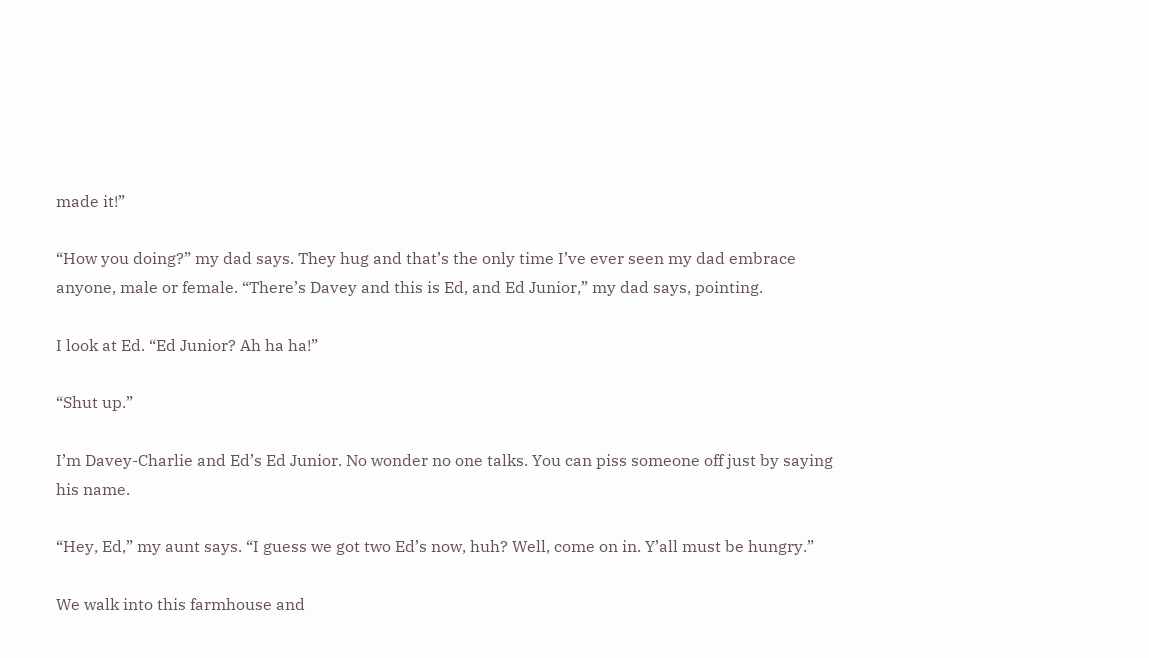made it!”

“How you doing?” my dad says. They hug and that’s the only time I’ve ever seen my dad embrace anyone, male or female. “There’s Davey and this is Ed, and Ed Junior,” my dad says, pointing.

I look at Ed. “Ed Junior? Ah ha ha!”

“Shut up.”

I’m Davey-Charlie and Ed’s Ed Junior. No wonder no one talks. You can piss someone off just by saying his name.

“Hey, Ed,” my aunt says. “I guess we got two Ed’s now, huh? Well, come on in. Y’all must be hungry.”

We walk into this farmhouse and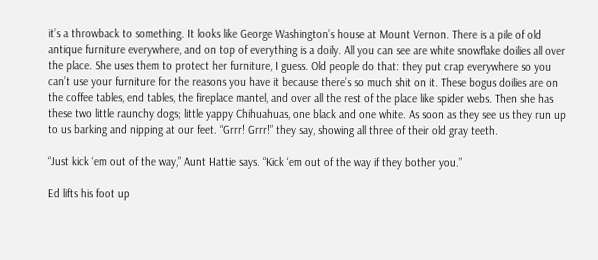it’s a throwback to something. It looks like George Washington’s house at Mount Vernon. There is a pile of old antique furniture everywhere, and on top of everything is a doily. All you can see are white snowflake doilies all over the place. She uses them to protect her furniture, I guess. Old people do that: they put crap everywhere so you can’t use your furniture for the reasons you have it because there’s so much shit on it. These bogus doilies are on the coffee tables, end tables, the fireplace mantel, and over all the rest of the place like spider webs. Then she has these two little raunchy dogs; little yappy Chihuahuas, one black and one white. As soon as they see us they run up to us barking and nipping at our feet. “Grrr! Grrr!” they say, showing all three of their old gray teeth.

“Just kick ‘em out of the way,” Aunt Hattie says. “Kick ‘em out of the way if they bother you.”

Ed lifts his foot up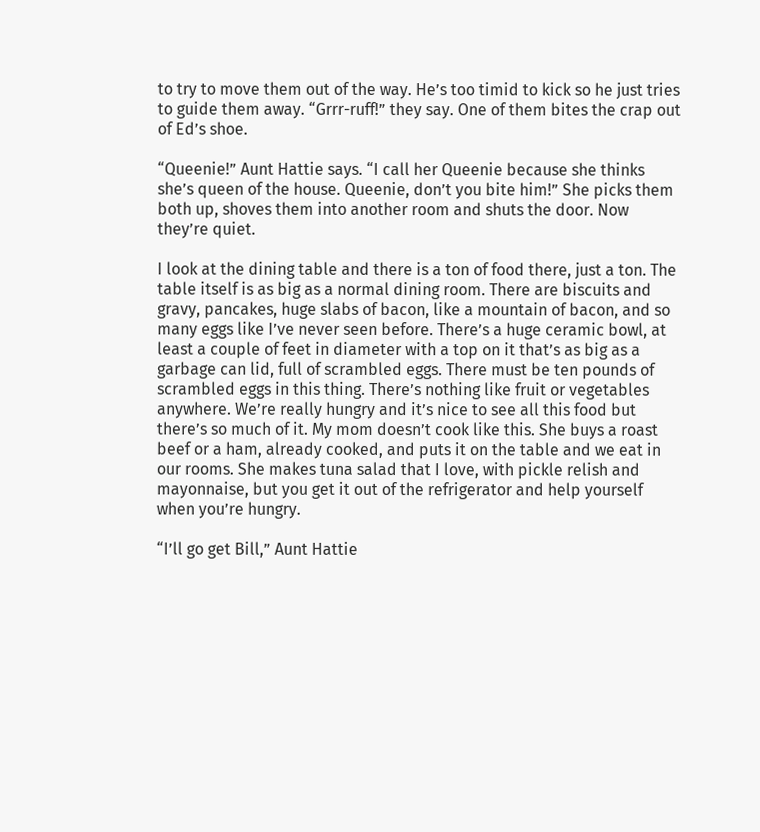to try to move them out of the way. He’s too timid to kick so he just tries to guide them away. “Grrr-ruff!” they say. One of them bites the crap out of Ed’s shoe.

“Queenie!” Aunt Hattie says. “I call her Queenie because she thinks she’s queen of the house. Queenie, don’t you bite him!” She picks them both up, shoves them into another room and shuts the door. Now they’re quiet.

I look at the dining table and there is a ton of food there, just a ton. The table itself is as big as a normal dining room. There are biscuits and gravy, pancakes, huge slabs of bacon, like a mountain of bacon, and so many eggs like I’ve never seen before. There’s a huge ceramic bowl, at least a couple of feet in diameter with a top on it that’s as big as a garbage can lid, full of scrambled eggs. There must be ten pounds of scrambled eggs in this thing. There’s nothing like fruit or vegetables anywhere. We’re really hungry and it’s nice to see all this food but there’s so much of it. My mom doesn’t cook like this. She buys a roast beef or a ham, already cooked, and puts it on the table and we eat in our rooms. She makes tuna salad that I love, with pickle relish and mayonnaise, but you get it out of the refrigerator and help yourself when you’re hungry.

“I’ll go get Bill,” Aunt Hattie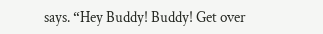says. “Hey Buddy! Buddy! Get over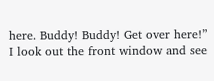here. Buddy! Buddy! Get over here!” I look out the front window and see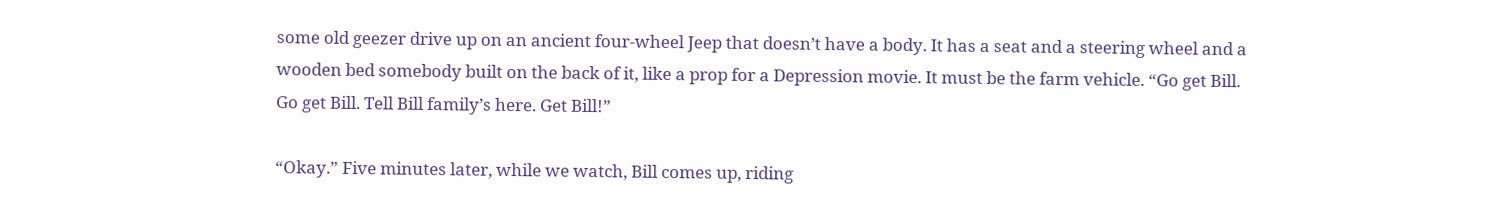some old geezer drive up on an ancient four-wheel Jeep that doesn’t have a body. It has a seat and a steering wheel and a wooden bed somebody built on the back of it, like a prop for a Depression movie. It must be the farm vehicle. “Go get Bill. Go get Bill. Tell Bill family’s here. Get Bill!”

“Okay.” Five minutes later, while we watch, Bill comes up, riding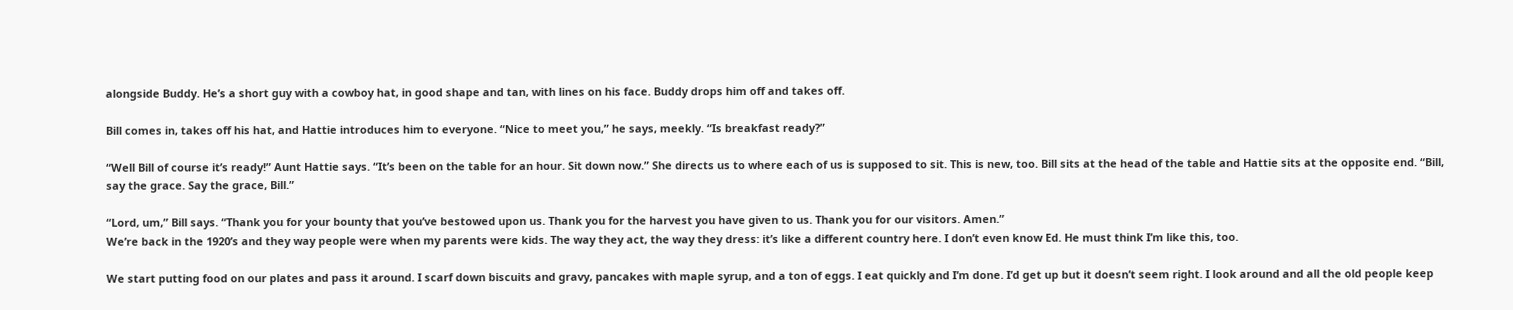alongside Buddy. He’s a short guy with a cowboy hat, in good shape and tan, with lines on his face. Buddy drops him off and takes off.

Bill comes in, takes off his hat, and Hattie introduces him to everyone. “Nice to meet you,” he says, meekly. “Is breakfast ready?”

“Well Bill of course it’s ready!” Aunt Hattie says. “It’s been on the table for an hour. Sit down now.” She directs us to where each of us is supposed to sit. This is new, too. Bill sits at the head of the table and Hattie sits at the opposite end. “Bill, say the grace. Say the grace, Bill.”

“Lord, um,” Bill says. “Thank you for your bounty that you’ve bestowed upon us. Thank you for the harvest you have given to us. Thank you for our visitors. Amen.”
We’re back in the 1920’s and they way people were when my parents were kids. The way they act, the way they dress: it’s like a different country here. I don’t even know Ed. He must think I’m like this, too.

We start putting food on our plates and pass it around. I scarf down biscuits and gravy, pancakes with maple syrup, and a ton of eggs. I eat quickly and I’m done. I’d get up but it doesn’t seem right. I look around and all the old people keep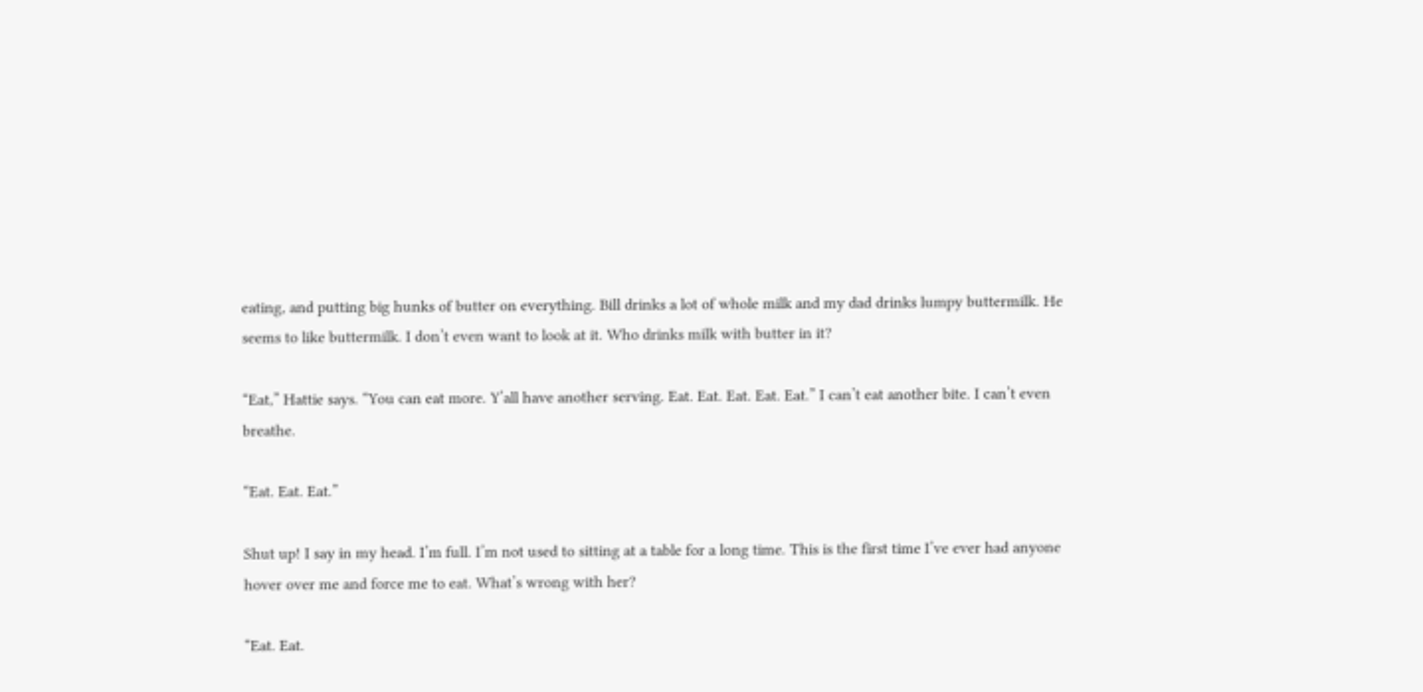eating, and putting big hunks of butter on everything. Bill drinks a lot of whole milk and my dad drinks lumpy buttermilk. He seems to like buttermilk. I don’t even want to look at it. Who drinks milk with butter in it?

“Eat,” Hattie says. “You can eat more. Y’all have another serving. Eat. Eat. Eat. Eat. Eat.” I can’t eat another bite. I can’t even breathe.

“Eat. Eat. Eat.”

Shut up! I say in my head. I’m full. I’m not used to sitting at a table for a long time. This is the first time I’ve ever had anyone hover over me and force me to eat. What’s wrong with her?

“Eat. Eat.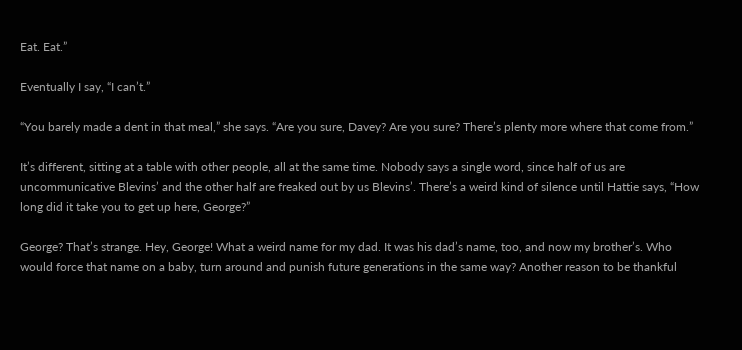Eat. Eat.”

Eventually I say, “I can’t.”

“You barely made a dent in that meal,” she says. “Are you sure, Davey? Are you sure? There’s plenty more where that come from.”

It’s different, sitting at a table with other people, all at the same time. Nobody says a single word, since half of us are uncommunicative Blevins’ and the other half are freaked out by us Blevins’. There’s a weird kind of silence until Hattie says, “How long did it take you to get up here, George?”

George? That’s strange. Hey, George! What a weird name for my dad. It was his dad’s name, too, and now my brother’s. Who would force that name on a baby, turn around and punish future generations in the same way? Another reason to be thankful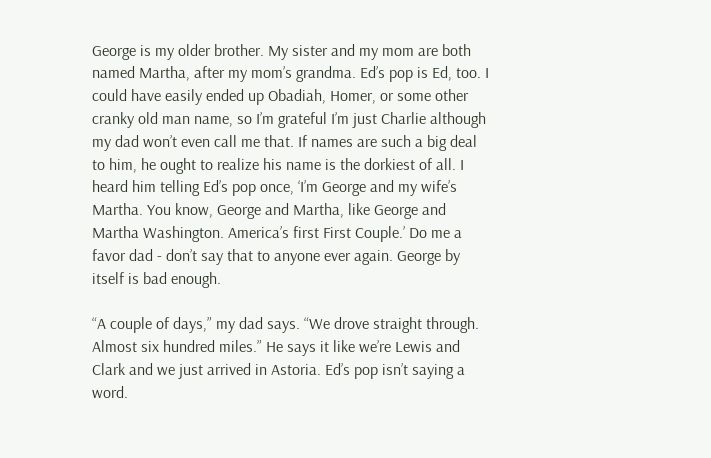George is my older brother. My sister and my mom are both named Martha, after my mom’s grandma. Ed’s pop is Ed, too. I could have easily ended up Obadiah, Homer, or some other cranky old man name, so I’m grateful I’m just Charlie although my dad won’t even call me that. If names are such a big deal to him, he ought to realize his name is the dorkiest of all. I heard him telling Ed’s pop once, ‘I’m George and my wife’s Martha. You know, George and Martha, like George and Martha Washington. America’s first First Couple.’ Do me a favor dad - don’t say that to anyone ever again. George by itself is bad enough.

“A couple of days,” my dad says. “We drove straight through. Almost six hundred miles.” He says it like we’re Lewis and Clark and we just arrived in Astoria. Ed’s pop isn’t saying a word.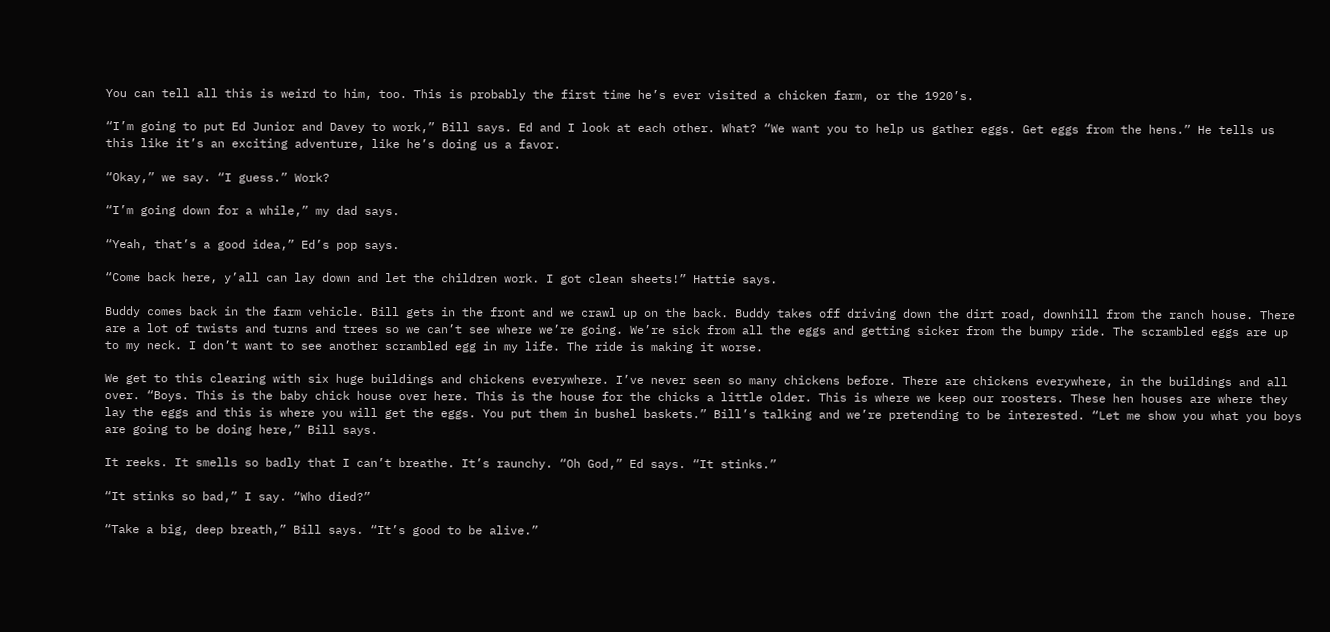You can tell all this is weird to him, too. This is probably the first time he’s ever visited a chicken farm, or the 1920’s.

“I’m going to put Ed Junior and Davey to work,” Bill says. Ed and I look at each other. What? “We want you to help us gather eggs. Get eggs from the hens.” He tells us this like it’s an exciting adventure, like he’s doing us a favor.

“Okay,” we say. “I guess.” Work?

“I’m going down for a while,” my dad says.

“Yeah, that’s a good idea,” Ed’s pop says.

“Come back here, y’all can lay down and let the children work. I got clean sheets!” Hattie says.

Buddy comes back in the farm vehicle. Bill gets in the front and we crawl up on the back. Buddy takes off driving down the dirt road, downhill from the ranch house. There are a lot of twists and turns and trees so we can’t see where we’re going. We’re sick from all the eggs and getting sicker from the bumpy ride. The scrambled eggs are up to my neck. I don’t want to see another scrambled egg in my life. The ride is making it worse.

We get to this clearing with six huge buildings and chickens everywhere. I’ve never seen so many chickens before. There are chickens everywhere, in the buildings and all over. “Boys. This is the baby chick house over here. This is the house for the chicks a little older. This is where we keep our roosters. These hen houses are where they lay the eggs and this is where you will get the eggs. You put them in bushel baskets.” Bill’s talking and we’re pretending to be interested. “Let me show you what you boys are going to be doing here,” Bill says.

It reeks. It smells so badly that I can’t breathe. It’s raunchy. “Oh God,” Ed says. “It stinks.”

“It stinks so bad,” I say. “Who died?”

“Take a big, deep breath,” Bill says. “It’s good to be alive.”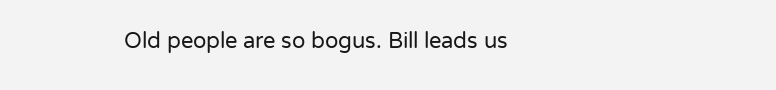Old people are so bogus. Bill leads us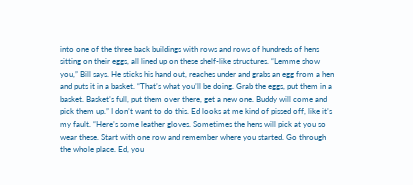into one of the three back buildings with rows and rows of hundreds of hens sitting on their eggs, all lined up on these shelf-like structures. “Lemme show you,” Bill says. He sticks his hand out, reaches under and grabs an egg from a hen and puts it in a basket. “That’s what you’ll be doing. Grab the eggs, put them in a basket. Basket’s full, put them over there, get a new one. Buddy will come and pick them up.” I don’t want to do this. Ed looks at me kind of pissed off, like it’s my fault. “Here’s some leather gloves. Sometimes the hens will pick at you so wear these. Start with one row and remember where you started. Go through the whole place. Ed, you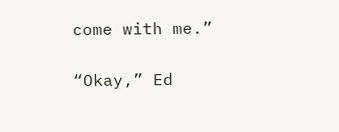come with me.”

“Okay,” Ed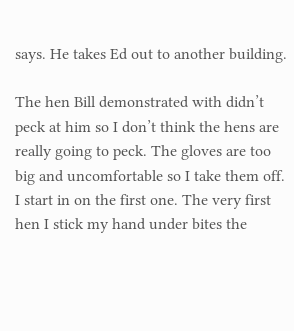says. He takes Ed out to another building.

The hen Bill demonstrated with didn’t peck at him so I don’t think the hens are really going to peck. The gloves are too big and uncomfortable so I take them off. I start in on the first one. The very first hen I stick my hand under bites the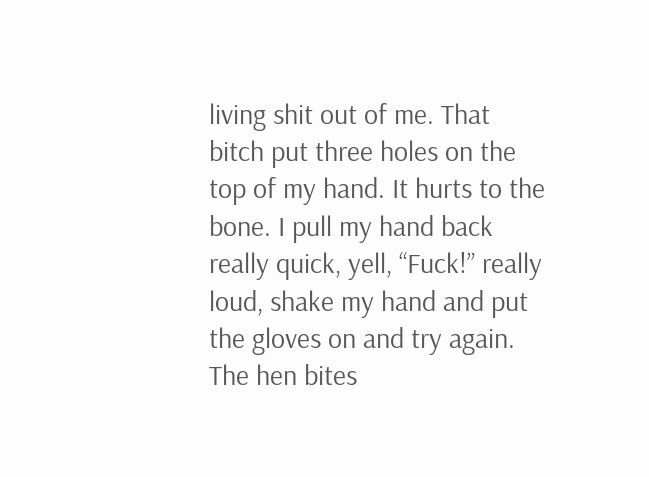living shit out of me. That bitch put three holes on the top of my hand. It hurts to the bone. I pull my hand back really quick, yell, “Fuck!” really loud, shake my hand and put the gloves on and try again. The hen bites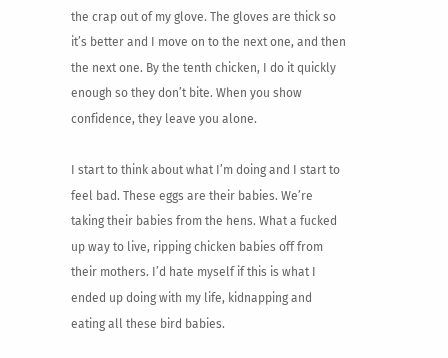the crap out of my glove. The gloves are thick so it’s better and I move on to the next one, and then the next one. By the tenth chicken, I do it quickly enough so they don’t bite. When you show confidence, they leave you alone.

I start to think about what I’m doing and I start to feel bad. These eggs are their babies. We’re taking their babies from the hens. What a fucked up way to live, ripping chicken babies off from their mothers. I’d hate myself if this is what I ended up doing with my life, kidnapping and eating all these bird babies.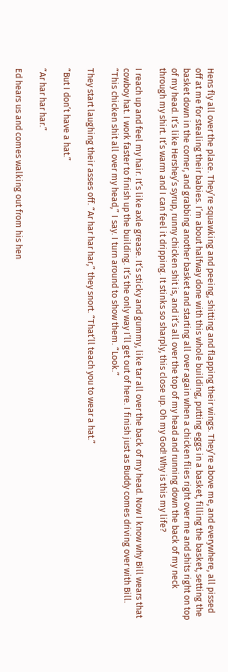Hens fly all over the place. They’re squawking and peeing, shitting and flapping their wings. They’re above me, and everywhere, all pissed off at me for stealing their babies. I’m about halfway done with this whole building, putting eggs in a basket, filling the basket, setting the basket down in the corner, and grabbing another basket and starting all over again when a chicken flies right over me and shits right on top of my head. It’s like Hershey’s syrup, runny chicken shit is, and it’s all over the top of my head and running down the back of my neck through my shirt. It’s warm and I can feel it dripping. It stinks so sharply, this close up. Oh my God! Why is this my life?

I reach up and feel my hair. It’s like axle grease. It’s sticky and gummy, like tar all over the back of my head. Now I know why Bill wears that cowboy hat. I work faster to finish up the building. It’s the only way I’ll get out of here. I finish just as Buddy comes driving over with Bill. “This chicken shit all over my head,” I say. I turn around to show them. “Look.”

They start laughing their asses off. “Ar har har har,” they snort. “That’ll teach you to wear a hat.”

“But I don’t have a hat.”

“Ar har har har.”

Ed hears us and comes walking out from his hen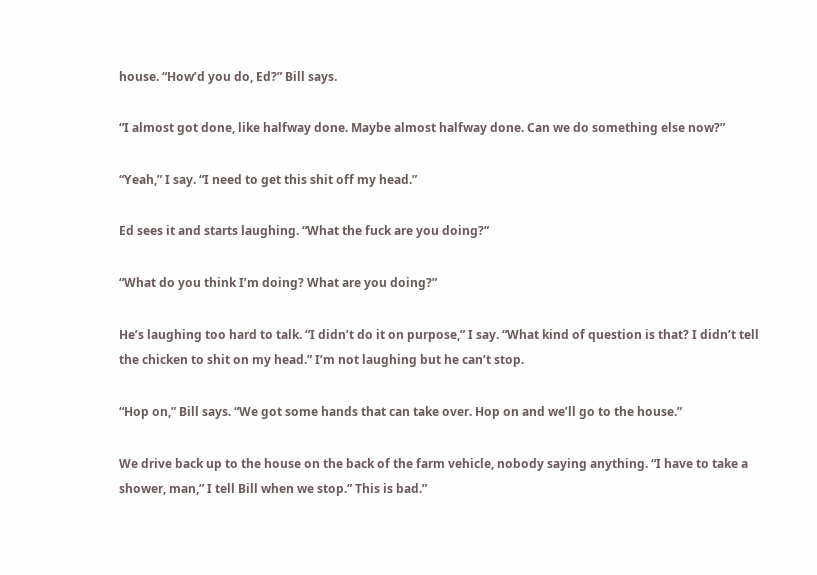house. “How’d you do, Ed?” Bill says.

“I almost got done, like halfway done. Maybe almost halfway done. Can we do something else now?”

“Yeah,” I say. “I need to get this shit off my head.”

Ed sees it and starts laughing. “What the fuck are you doing?”

“What do you think I’m doing? What are you doing?”

He’s laughing too hard to talk. “I didn’t do it on purpose,” I say. “What kind of question is that? I didn’t tell the chicken to shit on my head.” I’m not laughing but he can’t stop.

“Hop on,” Bill says. “We got some hands that can take over. Hop on and we’ll go to the house.”

We drive back up to the house on the back of the farm vehicle, nobody saying anything. “I have to take a shower, man,” I tell Bill when we stop.” This is bad.”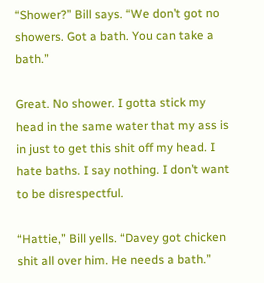“Shower?” Bill says. “We don’t got no showers. Got a bath. You can take a bath.”

Great. No shower. I gotta stick my head in the same water that my ass is in just to get this shit off my head. I hate baths. I say nothing. I don’t want to be disrespectful.

“Hattie,” Bill yells. “Davey got chicken shit all over him. He needs a bath.”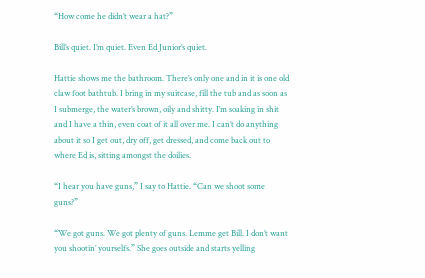“How come he didn’t wear a hat?”

Bill’s quiet. I’m quiet. Even Ed Junior’s quiet.

Hattie shows me the bathroom. There’s only one and in it is one old claw foot bathtub. I bring in my suitcase, fill the tub and as soon as I submerge, the water’s brown, oily and shitty. I’m soaking in shit and I have a thin, even coat of it all over me. I can’t do anything about it so I get out, dry off, get dressed, and come back out to where Ed is, sitting amongst the doilies.

“I hear you have guns,” I say to Hattie. “Can we shoot some guns?”

“We got guns. We got plenty of guns. Lemme get Bill. I don’t want you shootin’ yourselfs.” She goes outside and starts yelling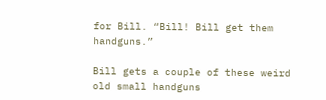for Bill. “Bill! Bill get them handguns.”

Bill gets a couple of these weird old small handguns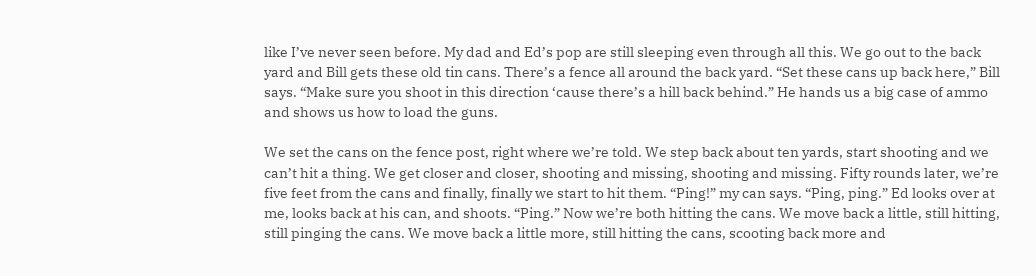like I’ve never seen before. My dad and Ed’s pop are still sleeping even through all this. We go out to the back yard and Bill gets these old tin cans. There’s a fence all around the back yard. “Set these cans up back here,” Bill says. “Make sure you shoot in this direction ‘cause there’s a hill back behind.” He hands us a big case of ammo and shows us how to load the guns.

We set the cans on the fence post, right where we’re told. We step back about ten yards, start shooting and we can’t hit a thing. We get closer and closer, shooting and missing, shooting and missing. Fifty rounds later, we’re five feet from the cans and finally, finally we start to hit them. “Ping!” my can says. “Ping, ping.” Ed looks over at me, looks back at his can, and shoots. “Ping.” Now we’re both hitting the cans. We move back a little, still hitting, still pinging the cans. We move back a little more, still hitting the cans, scooting back more and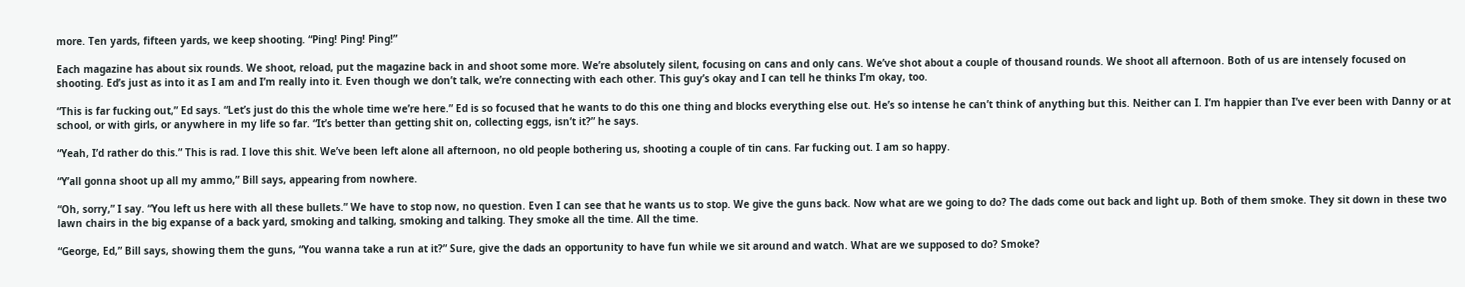more. Ten yards, fifteen yards, we keep shooting. “Ping! Ping! Ping!”

Each magazine has about six rounds. We shoot, reload, put the magazine back in and shoot some more. We’re absolutely silent, focusing on cans and only cans. We’ve shot about a couple of thousand rounds. We shoot all afternoon. Both of us are intensely focused on shooting. Ed’s just as into it as I am and I’m really into it. Even though we don’t talk, we’re connecting with each other. This guy’s okay and I can tell he thinks I’m okay, too.

“This is far fucking out,” Ed says. “Let’s just do this the whole time we’re here.” Ed is so focused that he wants to do this one thing and blocks everything else out. He’s so intense he can’t think of anything but this. Neither can I. I’m happier than I’ve ever been with Danny or at school, or with girls, or anywhere in my life so far. “It’s better than getting shit on, collecting eggs, isn’t it?” he says.

“Yeah, I’d rather do this.” This is rad. I love this shit. We’ve been left alone all afternoon, no old people bothering us, shooting a couple of tin cans. Far fucking out. I am so happy.

“Y’all gonna shoot up all my ammo,” Bill says, appearing from nowhere.

“Oh, sorry,” I say. “You left us here with all these bullets.” We have to stop now, no question. Even I can see that he wants us to stop. We give the guns back. Now what are we going to do? The dads come out back and light up. Both of them smoke. They sit down in these two lawn chairs in the big expanse of a back yard, smoking and talking, smoking and talking. They smoke all the time. All the time.

“George, Ed,” Bill says, showing them the guns, “You wanna take a run at it?” Sure, give the dads an opportunity to have fun while we sit around and watch. What are we supposed to do? Smoke?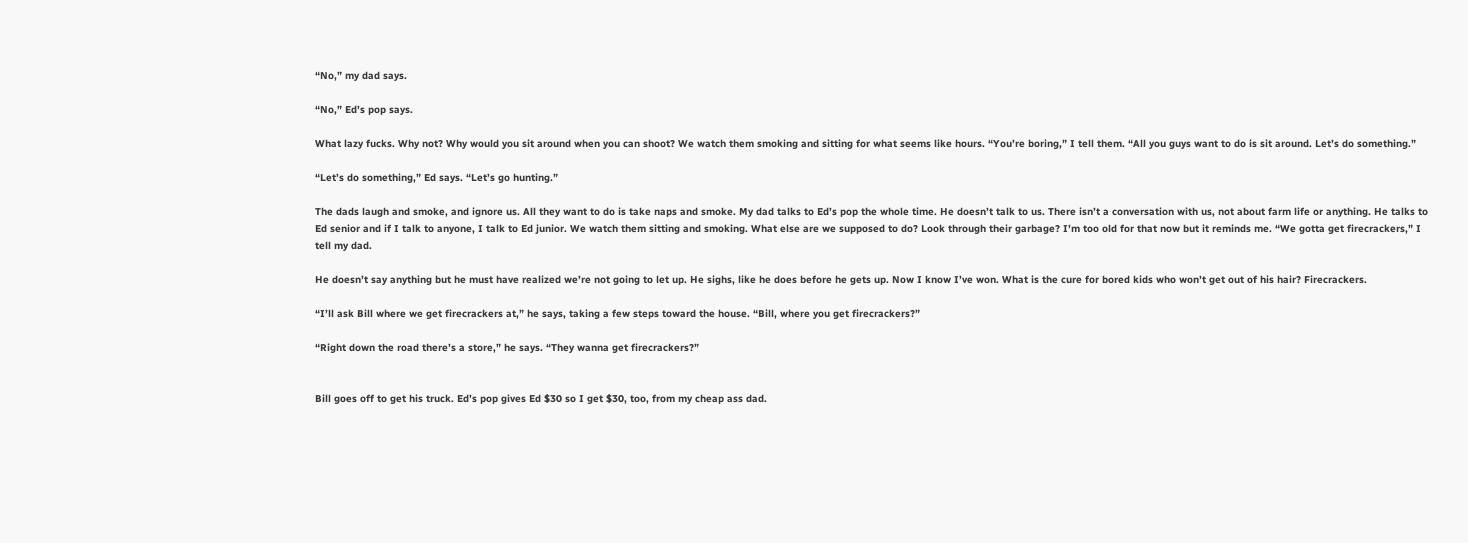“No,” my dad says.

“No,” Ed’s pop says.

What lazy fucks. Why not? Why would you sit around when you can shoot? We watch them smoking and sitting for what seems like hours. “You’re boring,” I tell them. “All you guys want to do is sit around. Let’s do something.”

“Let’s do something,” Ed says. “Let’s go hunting.”

The dads laugh and smoke, and ignore us. All they want to do is take naps and smoke. My dad talks to Ed’s pop the whole time. He doesn’t talk to us. There isn’t a conversation with us, not about farm life or anything. He talks to Ed senior and if I talk to anyone, I talk to Ed junior. We watch them sitting and smoking. What else are we supposed to do? Look through their garbage? I’m too old for that now but it reminds me. “We gotta get firecrackers,” I tell my dad.

He doesn’t say anything but he must have realized we’re not going to let up. He sighs, like he does before he gets up. Now I know I’ve won. What is the cure for bored kids who won’t get out of his hair? Firecrackers.

“I’ll ask Bill where we get firecrackers at,” he says, taking a few steps toward the house. “Bill, where you get firecrackers?”

“Right down the road there’s a store,” he says. “They wanna get firecrackers?”


Bill goes off to get his truck. Ed’s pop gives Ed $30 so I get $30, too, from my cheap ass dad.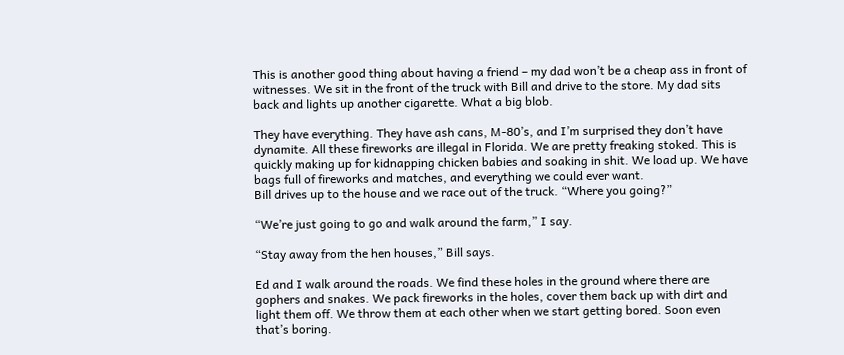This is another good thing about having a friend – my dad won’t be a cheap ass in front of witnesses. We sit in the front of the truck with Bill and drive to the store. My dad sits back and lights up another cigarette. What a big blob.

They have everything. They have ash cans, M-80’s, and I’m surprised they don’t have dynamite. All these fireworks are illegal in Florida. We are pretty freaking stoked. This is quickly making up for kidnapping chicken babies and soaking in shit. We load up. We have bags full of fireworks and matches, and everything we could ever want.
Bill drives up to the house and we race out of the truck. “Where you going?”

“We’re just going to go and walk around the farm,” I say.

“Stay away from the hen houses,” Bill says.

Ed and I walk around the roads. We find these holes in the ground where there are gophers and snakes. We pack fireworks in the holes, cover them back up with dirt and light them off. We throw them at each other when we start getting bored. Soon even that’s boring.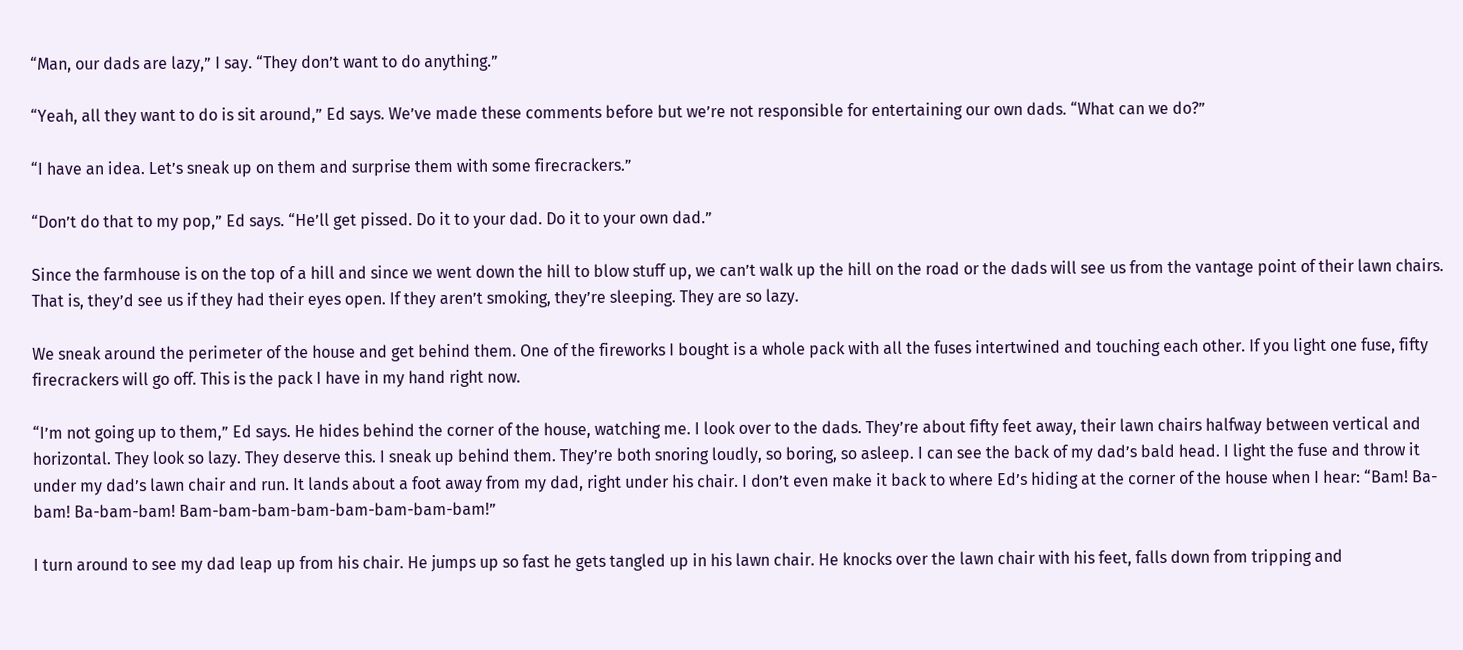“Man, our dads are lazy,” I say. “They don’t want to do anything.”

“Yeah, all they want to do is sit around,” Ed says. We’ve made these comments before but we’re not responsible for entertaining our own dads. “What can we do?”

“I have an idea. Let’s sneak up on them and surprise them with some firecrackers.”

“Don’t do that to my pop,” Ed says. “He’ll get pissed. Do it to your dad. Do it to your own dad.”

Since the farmhouse is on the top of a hill and since we went down the hill to blow stuff up, we can’t walk up the hill on the road or the dads will see us from the vantage point of their lawn chairs. That is, they’d see us if they had their eyes open. If they aren’t smoking, they’re sleeping. They are so lazy.

We sneak around the perimeter of the house and get behind them. One of the fireworks I bought is a whole pack with all the fuses intertwined and touching each other. If you light one fuse, fifty firecrackers will go off. This is the pack I have in my hand right now.

“I’m not going up to them,” Ed says. He hides behind the corner of the house, watching me. I look over to the dads. They’re about fifty feet away, their lawn chairs halfway between vertical and horizontal. They look so lazy. They deserve this. I sneak up behind them. They’re both snoring loudly, so boring, so asleep. I can see the back of my dad’s bald head. I light the fuse and throw it under my dad’s lawn chair and run. It lands about a foot away from my dad, right under his chair. I don’t even make it back to where Ed’s hiding at the corner of the house when I hear: “Bam! Ba-bam! Ba-bam-bam! Bam-bam-bam-bam-bam-bam-bam-bam!”

I turn around to see my dad leap up from his chair. He jumps up so fast he gets tangled up in his lawn chair. He knocks over the lawn chair with his feet, falls down from tripping and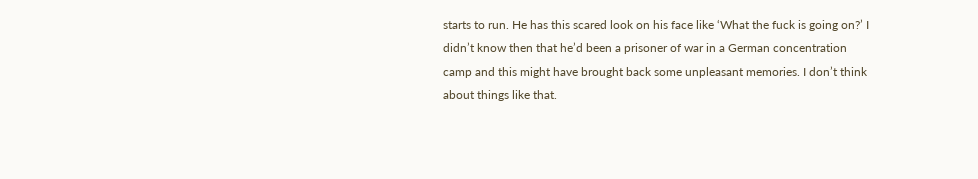starts to run. He has this scared look on his face like ‘What the fuck is going on?’ I didn’t know then that he’d been a prisoner of war in a German concentration camp and this might have brought back some unpleasant memories. I don’t think about things like that.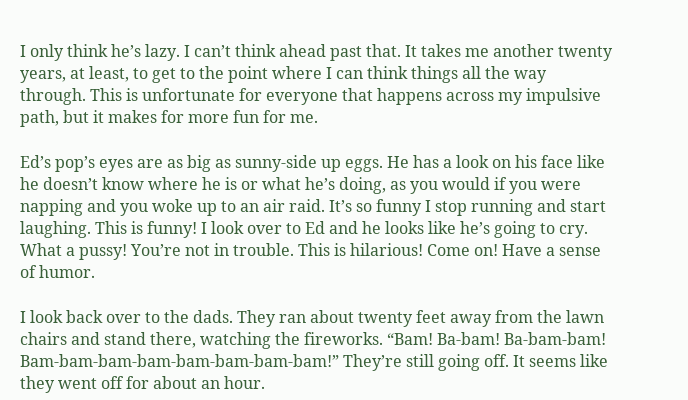I only think he’s lazy. I can’t think ahead past that. It takes me another twenty years, at least, to get to the point where I can think things all the way through. This is unfortunate for everyone that happens across my impulsive path, but it makes for more fun for me.

Ed’s pop’s eyes are as big as sunny-side up eggs. He has a look on his face like he doesn’t know where he is or what he’s doing, as you would if you were napping and you woke up to an air raid. It’s so funny I stop running and start laughing. This is funny! I look over to Ed and he looks like he’s going to cry. What a pussy! You’re not in trouble. This is hilarious! Come on! Have a sense of humor.

I look back over to the dads. They ran about twenty feet away from the lawn chairs and stand there, watching the fireworks. “Bam! Ba-bam! Ba-bam-bam! Bam-bam-bam-bam-bam-bam-bam-bam!” They’re still going off. It seems like they went off for about an hour.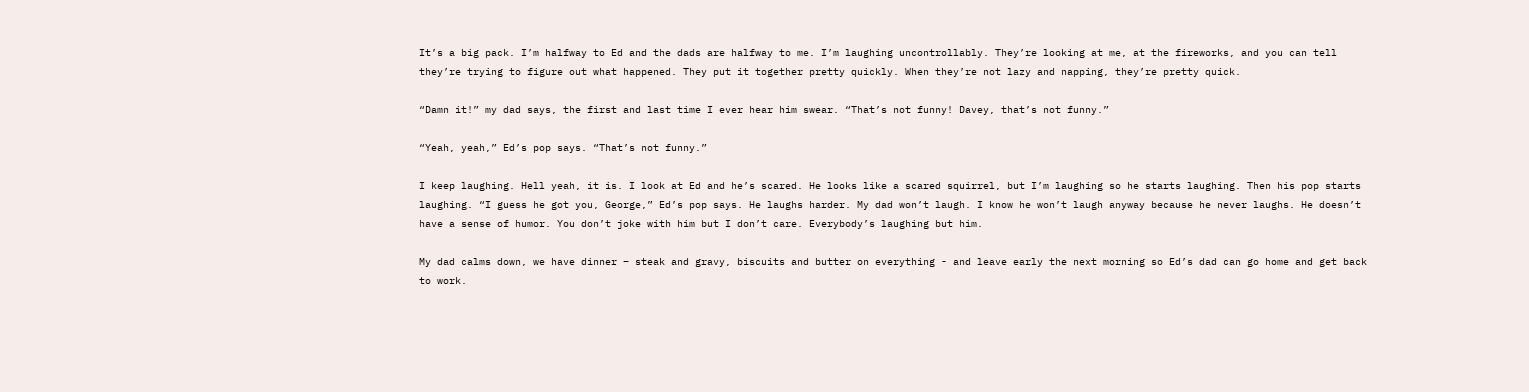It’s a big pack. I’m halfway to Ed and the dads are halfway to me. I’m laughing uncontrollably. They’re looking at me, at the fireworks, and you can tell they’re trying to figure out what happened. They put it together pretty quickly. When they’re not lazy and napping, they’re pretty quick.

“Damn it!” my dad says, the first and last time I ever hear him swear. “That’s not funny! Davey, that’s not funny.”

“Yeah, yeah,” Ed’s pop says. “That’s not funny.”

I keep laughing. Hell yeah, it is. I look at Ed and he’s scared. He looks like a scared squirrel, but I’m laughing so he starts laughing. Then his pop starts laughing. “I guess he got you, George,” Ed’s pop says. He laughs harder. My dad won’t laugh. I know he won’t laugh anyway because he never laughs. He doesn’t have a sense of humor. You don’t joke with him but I don’t care. Everybody’s laughing but him.

My dad calms down, we have dinner – steak and gravy, biscuits and butter on everything - and leave early the next morning so Ed’s dad can go home and get back to work.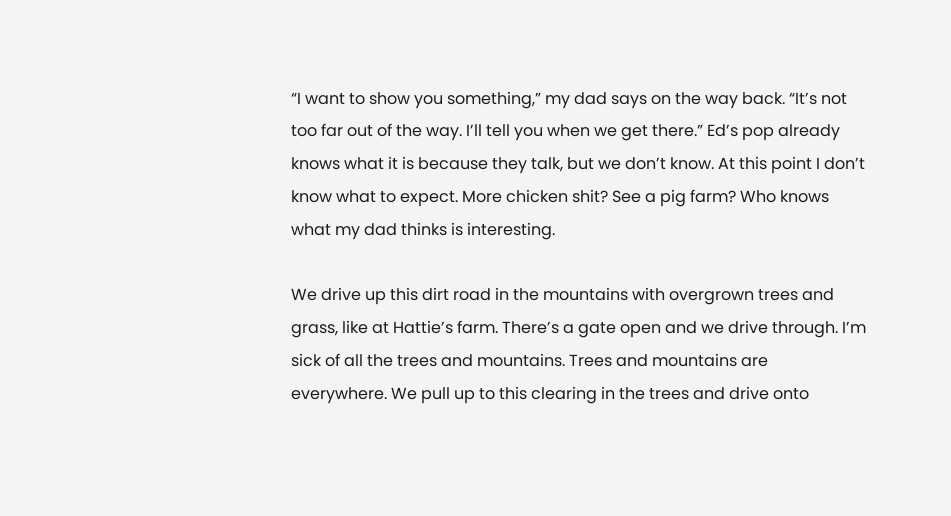“I want to show you something,” my dad says on the way back. “It’s not too far out of the way. I’ll tell you when we get there.” Ed’s pop already knows what it is because they talk, but we don’t know. At this point I don’t know what to expect. More chicken shit? See a pig farm? Who knows what my dad thinks is interesting.

We drive up this dirt road in the mountains with overgrown trees and grass, like at Hattie’s farm. There’s a gate open and we drive through. I’m sick of all the trees and mountains. Trees and mountains are everywhere. We pull up to this clearing in the trees and drive onto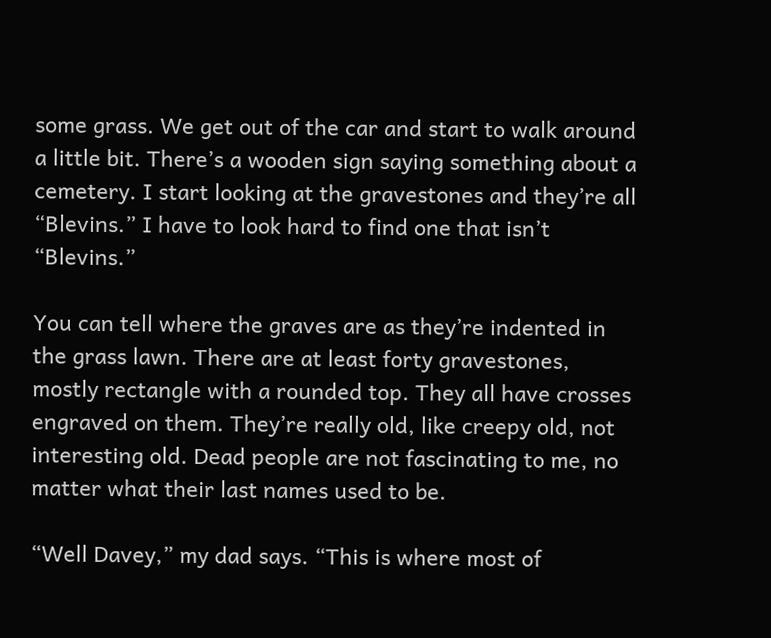some grass. We get out of the car and start to walk around a little bit. There’s a wooden sign saying something about a cemetery. I start looking at the gravestones and they’re all “Blevins.” I have to look hard to find one that isn’t “Blevins.”

You can tell where the graves are as they’re indented in the grass lawn. There are at least forty gravestones, mostly rectangle with a rounded top. They all have crosses engraved on them. They’re really old, like creepy old, not interesting old. Dead people are not fascinating to me, no matter what their last names used to be.

“Well Davey,” my dad says. “This is where most of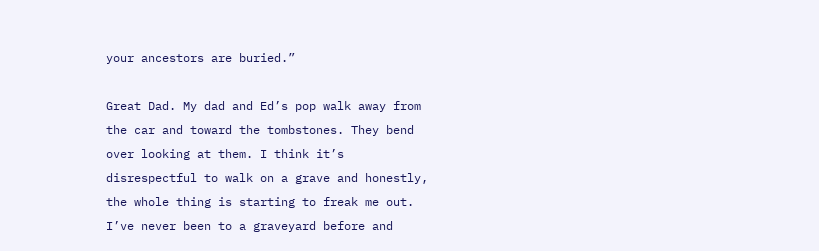your ancestors are buried.”

Great Dad. My dad and Ed’s pop walk away from the car and toward the tombstones. They bend over looking at them. I think it’s disrespectful to walk on a grave and honestly, the whole thing is starting to freak me out. I’ve never been to a graveyard before and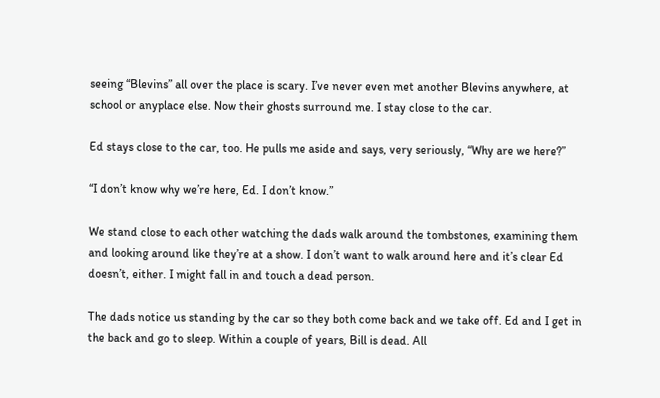seeing “Blevins” all over the place is scary. I’ve never even met another Blevins anywhere, at school or anyplace else. Now their ghosts surround me. I stay close to the car.

Ed stays close to the car, too. He pulls me aside and says, very seriously, “Why are we here?”

“I don’t know why we’re here, Ed. I don’t know.”

We stand close to each other watching the dads walk around the tombstones, examining them and looking around like they’re at a show. I don’t want to walk around here and it’s clear Ed doesn’t, either. I might fall in and touch a dead person.

The dads notice us standing by the car so they both come back and we take off. Ed and I get in the back and go to sleep. Within a couple of years, Bill is dead. All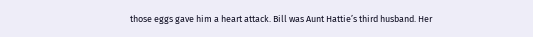those eggs gave him a heart attack. Bill was Aunt Hattie’s third husband. Her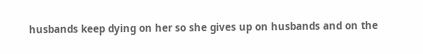husbands keep dying on her so she gives up on husbands and on the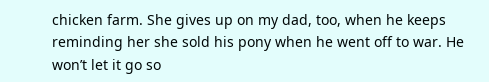chicken farm. She gives up on my dad, too, when he keeps reminding her she sold his pony when he went off to war. He won’t let it go so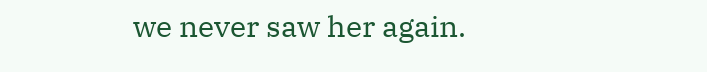we never saw her again.